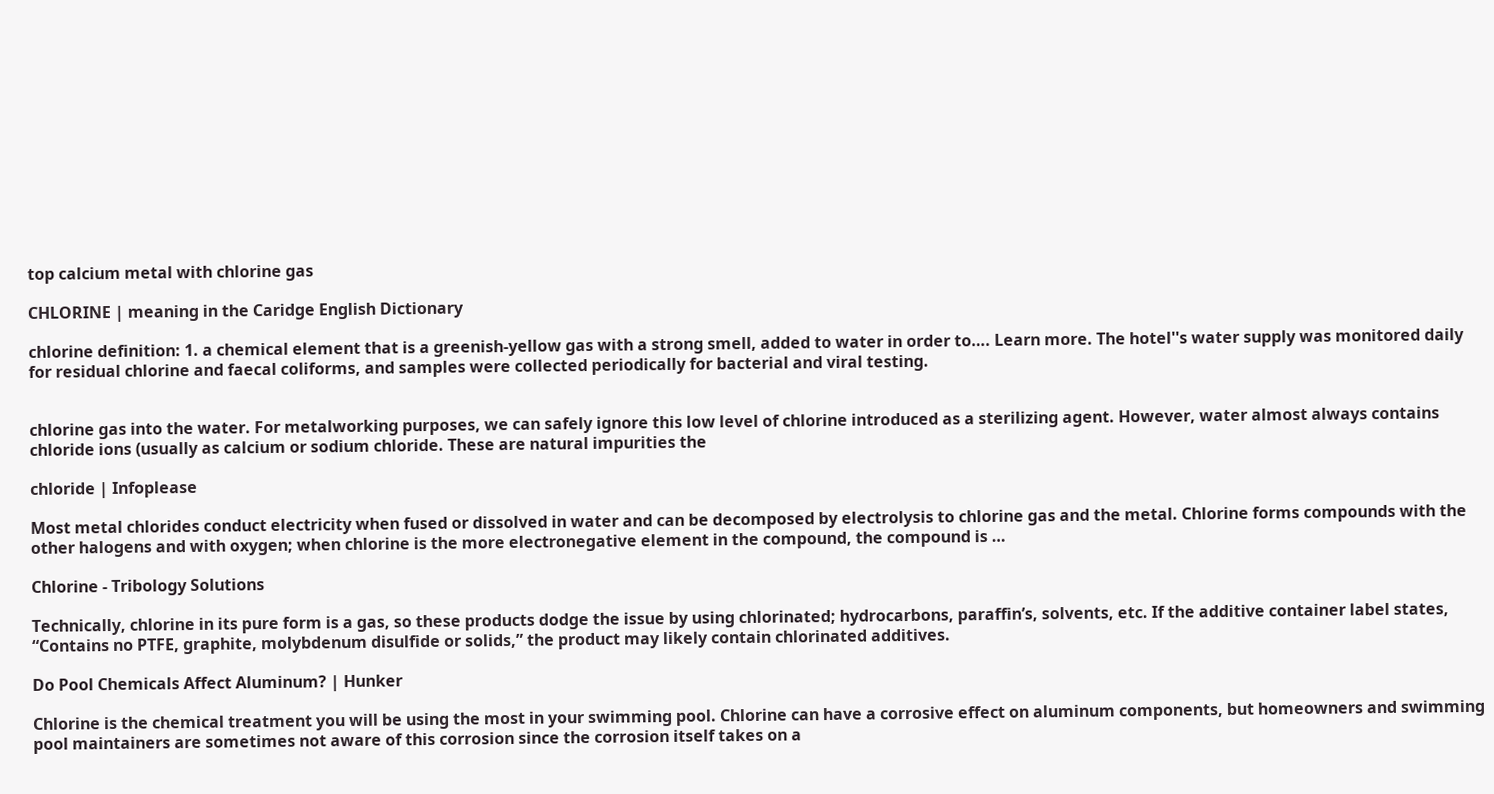top calcium metal with chlorine gas

CHLORINE | meaning in the Caridge English Dictionary

chlorine definition: 1. a chemical element that is a greenish-yellow gas with a strong smell, added to water in order to…. Learn more. The hotel''s water supply was monitored daily for residual chlorine and faecal coliforms, and samples were collected periodically for bacterial and viral testing.


chlorine gas into the water. For metalworking purposes, we can safely ignore this low level of chlorine introduced as a sterilizing agent. However, water almost always contains chloride ions (usually as calcium or sodium chloride. These are natural impurities the

chloride | Infoplease

Most metal chlorides conduct electricity when fused or dissolved in water and can be decomposed by electrolysis to chlorine gas and the metal. Chlorine forms compounds with the other halogens and with oxygen; when chlorine is the more electronegative element in the compound, the compound is …

Chlorine - Tribology Solutions

Technically, chlorine in its pure form is a gas, so these products dodge the issue by using chlorinated; hydrocarbons, paraffin’s, solvents, etc. If the additive container label states, “Contains no PTFE, graphite, molybdenum disulfide or solids,” the product may likely contain chlorinated additives.

Do Pool Chemicals Affect Aluminum? | Hunker

Chlorine is the chemical treatment you will be using the most in your swimming pool. Chlorine can have a corrosive effect on aluminum components, but homeowners and swimming pool maintainers are sometimes not aware of this corrosion since the corrosion itself takes on a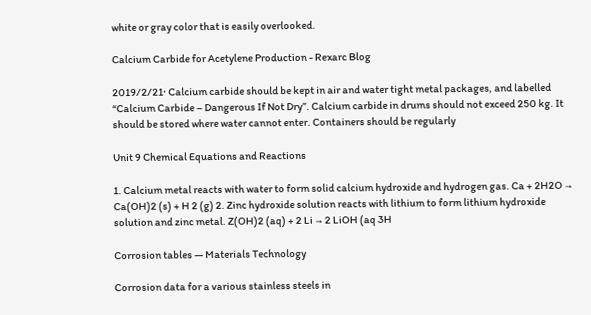white or gray color that is easily overlooked.

Calcium Carbide for Acetylene Production - Rexarc Blog

2019/2/21· Calcium carbide should be kept in air and water tight metal packages, and labelled “Calcium Carbide – Dangerous If Not Dry”. Calcium carbide in drums should not exceed 250 kg. It should be stored where water cannot enter. Containers should be regularly

Unit 9 Chemical Equations and Reactions

1. Calcium metal reacts with water to form solid calcium hydroxide and hydrogen gas. Ca + 2H2O → Ca(OH)2 (s) + H 2 (g) 2. Zinc hydroxide solution reacts with lithium to form lithium hydroxide solution and zinc metal. Z(OH)2 (aq) + 2 Li → 2 LiOH (aq 3H

Corrosion tables — Materials Technology

Corrosion data for a various stainless steels in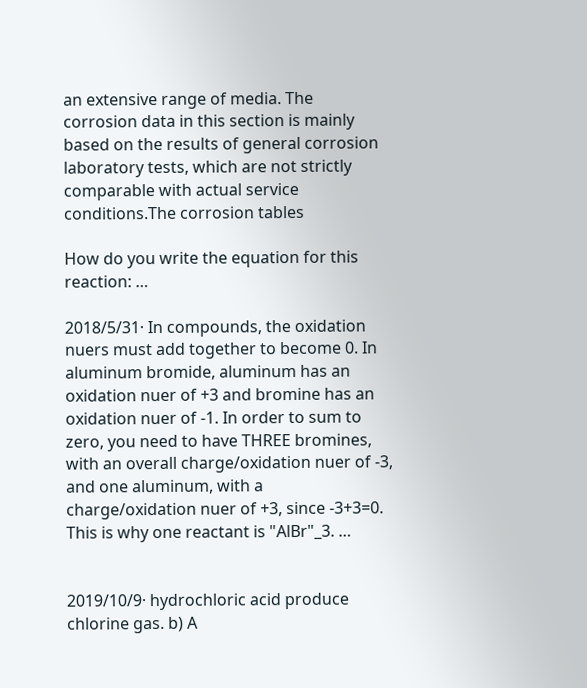an extensive range of media. The corrosion data in this section is mainly based on the results of general corrosion laboratory tests, which are not strictly comparable with actual service conditions.The corrosion tables

How do you write the equation for this reaction: …

2018/5/31· In compounds, the oxidation nuers must add together to become 0. In aluminum bromide, aluminum has an oxidation nuer of +3 and bromine has an oxidation nuer of -1. In order to sum to zero, you need to have THREE bromines, with an overall charge/oxidation nuer of -3, and one aluminum, with a charge/oxidation nuer of +3, since -3+3=0. This is why one reactant is "AlBr"_3. …


2019/10/9· hydrochloric acid produce chlorine gas. b) A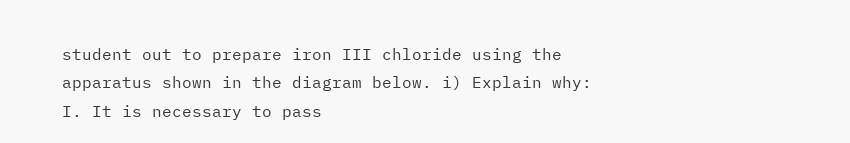student out to prepare iron III chloride using the apparatus shown in the diagram below. i) Explain why: I. It is necessary to pass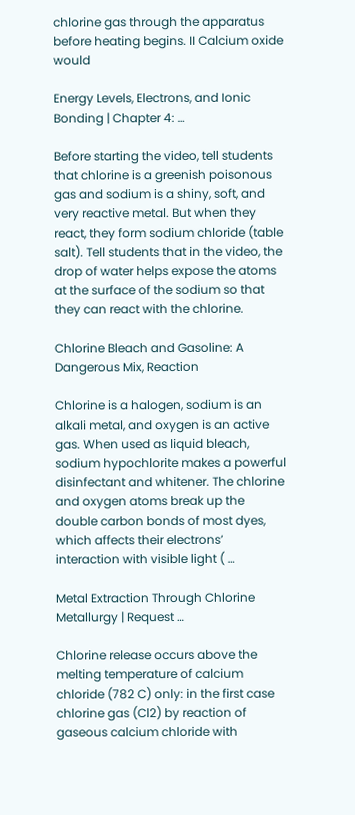chlorine gas through the apparatus before heating begins. II Calcium oxide would

Energy Levels, Electrons, and Ionic Bonding | Chapter 4: …

Before starting the video, tell students that chlorine is a greenish poisonous gas and sodium is a shiny, soft, and very reactive metal. But when they react, they form sodium chloride (table salt). Tell students that in the video, the drop of water helps expose the atoms at the surface of the sodium so that they can react with the chlorine.

Chlorine Bleach and Gasoline: A Dangerous Mix, Reaction

Chlorine is a halogen, sodium is an alkali metal, and oxygen is an active gas. When used as liquid bleach, sodium hypochlorite makes a powerful disinfectant and whitener. The chlorine and oxygen atoms break up the double carbon bonds of most dyes, which affects their electrons’ interaction with visible light ( …

Metal Extraction Through Chlorine Metallurgy | Request …

Chlorine release occurs above the melting temperature of calcium chloride (782 C) only: in the first case chlorine gas (Cl2) by reaction of gaseous calcium chloride with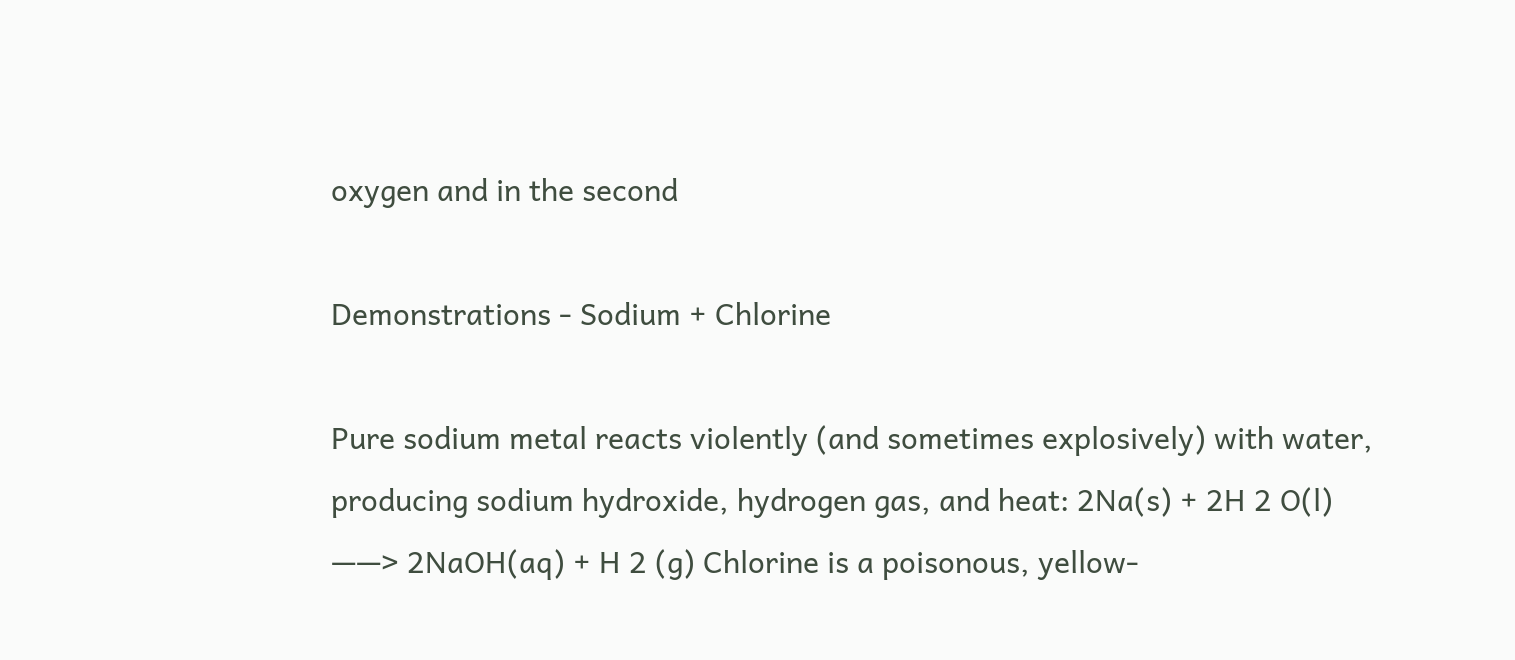oxygen and in the second

Demonstrations - Sodium + Chlorine

Pure sodium metal reacts violently (and sometimes explosively) with water, producing sodium hydroxide, hydrogen gas, and heat: 2Na(s) + 2H 2 O(l) ——> 2NaOH(aq) + H 2 (g) Chlorine is a poisonous, yellow-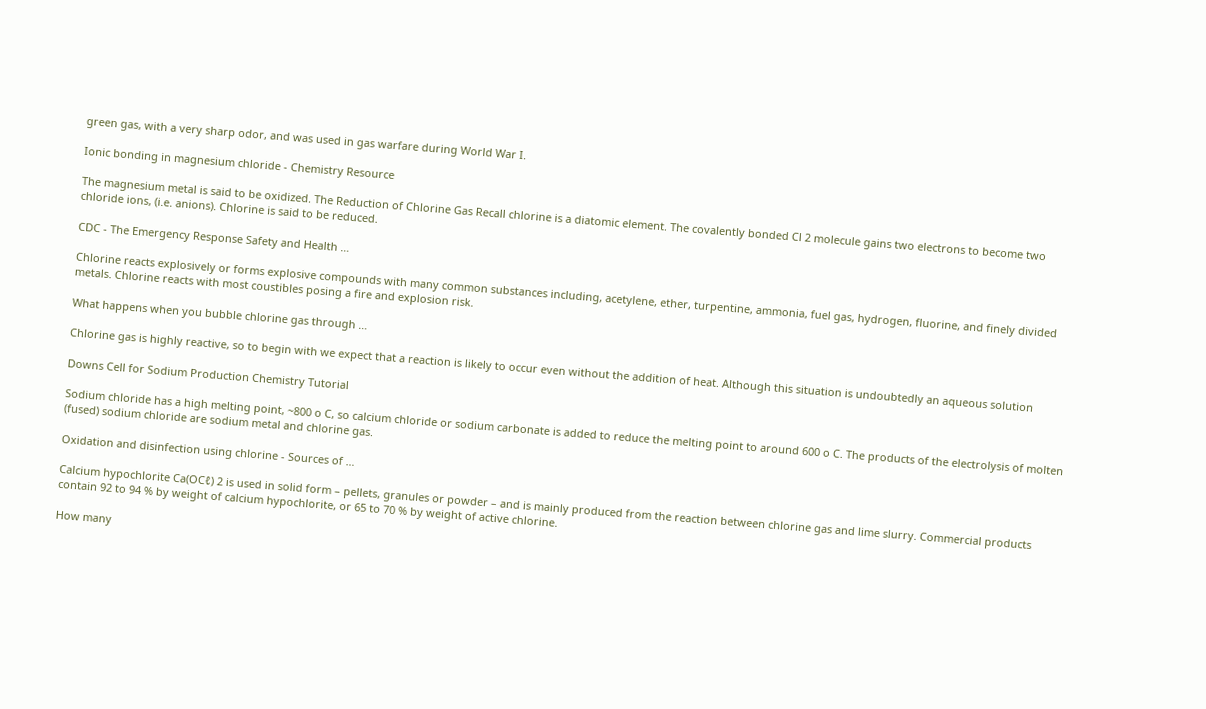green gas, with a very sharp odor, and was used in gas warfare during World War I.

Ionic bonding in magnesium chloride - Chemistry Resource

The magnesium metal is said to be oxidized. The Reduction of Chlorine Gas Recall chlorine is a diatomic element. The covalently bonded Cl 2 molecule gains two electrons to become two chloride ions, (i.e. anions). Chlorine is said to be reduced.

CDC - The Emergency Response Safety and Health …

Chlorine reacts explosively or forms explosive compounds with many common substances including, acetylene, ether, turpentine, ammonia, fuel gas, hydrogen, fluorine, and finely divided metals. Chlorine reacts with most coustibles posing a fire and explosion risk.

What happens when you bubble chlorine gas through …

Chlorine gas is highly reactive, so to begin with we expect that a reaction is likely to occur even without the addition of heat. Although this situation is undoubtedly an aqueous solution

Downs Cell for Sodium Production Chemistry Tutorial

Sodium chloride has a high melting point, ~800 o C, so calcium chloride or sodium carbonate is added to reduce the melting point to around 600 o C. The products of the electrolysis of molten (fused) sodium chloride are sodium metal and chlorine gas.

Oxidation and disinfection using chlorine - Sources of …

Calcium hypochlorite Ca(OCℓ) 2 is used in solid form – pellets, granules or powder – and is mainly produced from the reaction between chlorine gas and lime slurry. Commercial products contain 92 to 94 % by weight of calcium hypochlorite, or 65 to 70 % by weight of active chlorine.

How many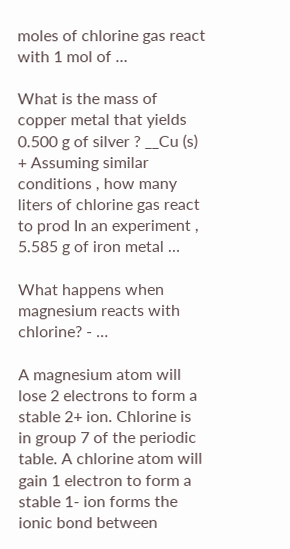moles of chlorine gas react with 1 mol of …

What is the mass of copper metal that yields 0.500 g of silver ? __Cu (s) + Assuming similar conditions , how many liters of chlorine gas react to prod In an experiment , 5.585 g of iron metal …

What happens when magnesium reacts with chlorine? - …

A magnesium atom will lose 2 electrons to form a stable 2+ ion. Chlorine is in group 7 of the periodic table. A chlorine atom will gain 1 electron to form a stable 1- ion forms the ionic bond between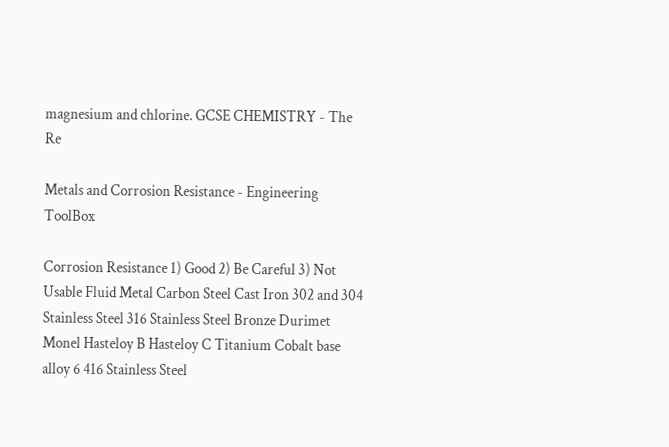magnesium and chlorine. GCSE CHEMISTRY - The Re

Metals and Corrosion Resistance - Engineering ToolBox

Corrosion Resistance 1) Good 2) Be Careful 3) Not Usable Fluid Metal Carbon Steel Cast Iron 302 and 304 Stainless Steel 316 Stainless Steel Bronze Durimet Monel Hasteloy B Hasteloy C Titanium Cobalt base alloy 6 416 Stainless Steel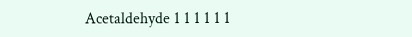Acetaldehyde 1 1 1 1 1 1